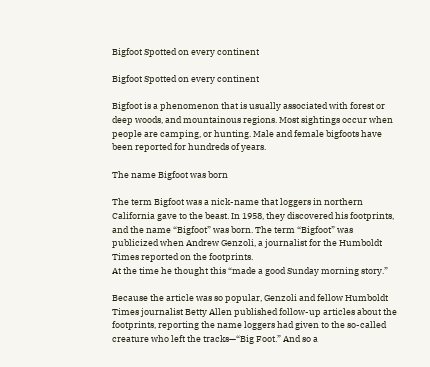Bigfoot Spotted on every continent

Bigfoot Spotted on every continent

Bigfoot is a phenomenon that is usually associated with forest or deep woods, and mountainous regions. Most sightings occur when people are camping, or hunting. Male and female bigfoots have been reported for hundreds of years.

The name Bigfoot was born

The term Bigfoot was a nick-name that loggers in northern California gave to the beast. In 1958, they discovered his footprints, and the name “Bigfoot” was born. The term “Bigfoot” was publicized when Andrew Genzoli, a journalist for the Humboldt Times reported on the footprints.
At the time he thought this “made a good Sunday morning story.”

Because the article was so popular, Genzoli and fellow Humboldt Times journalist Betty Allen published follow-up articles about the footprints, reporting the name loggers had given to the so-called creature who left the tracks—“Big Foot.” And so a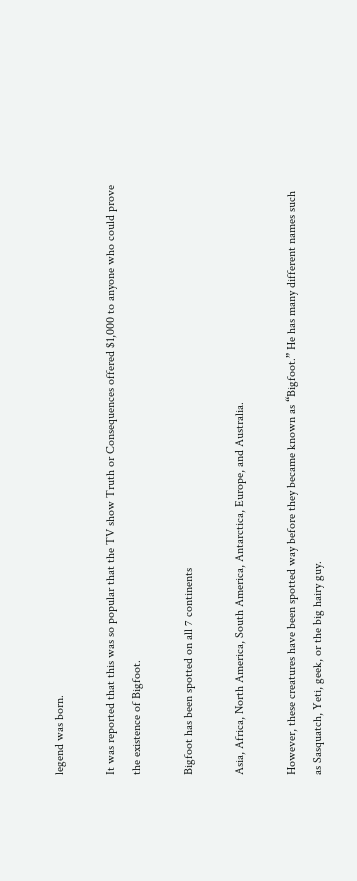legend was born.

It was reported that this was so popular that the TV show Truth or Consequences offered $1,000 to anyone who could prove the existence of Bigfoot.

Bigfoot has been spotted on all 7 continents

Asia, Africa, North America, South America, Antarctica, Europe, and Australia.

However, these creatures have been spotted way before they became known as “Bigfoot.” He has many different names such as Sasquatch, Yeti, geek, or the big hairy guy.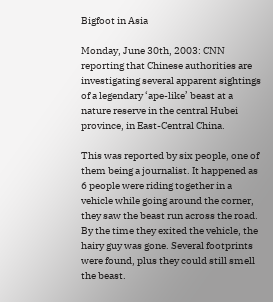Bigfoot in Asia

Monday, June 30th, 2003: CNN reporting that Chinese authorities are investigating several apparent sightings of a legendary ‘ape-like’ beast at a nature reserve in the central Hubei province, in East-Central China.

This was reported by six people, one of them being a journalist. It happened as 6 people were riding together in a vehicle while going around the corner, they saw the beast run across the road. By the time they exited the vehicle, the hairy guy was gone. Several footprints were found, plus they could still smell the beast.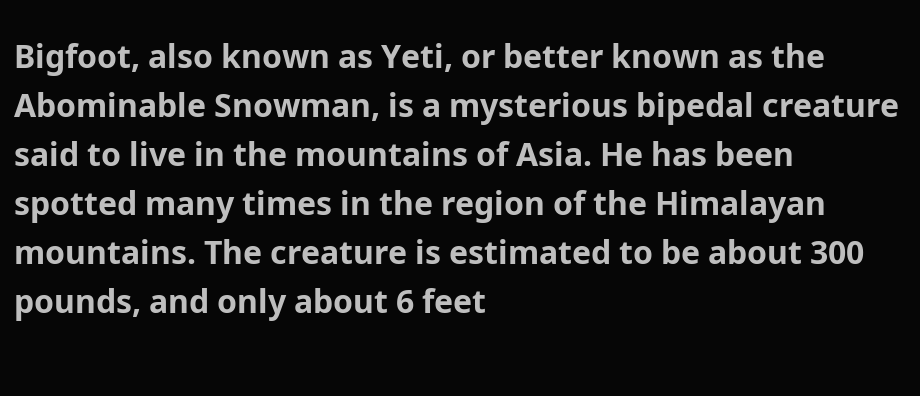Bigfoot, also known as Yeti, or better known as the Abominable Snowman, is a mysterious bipedal creature said to live in the mountains of Asia. He has been spotted many times in the region of the Himalayan mountains. The creature is estimated to be about 300 pounds, and only about 6 feet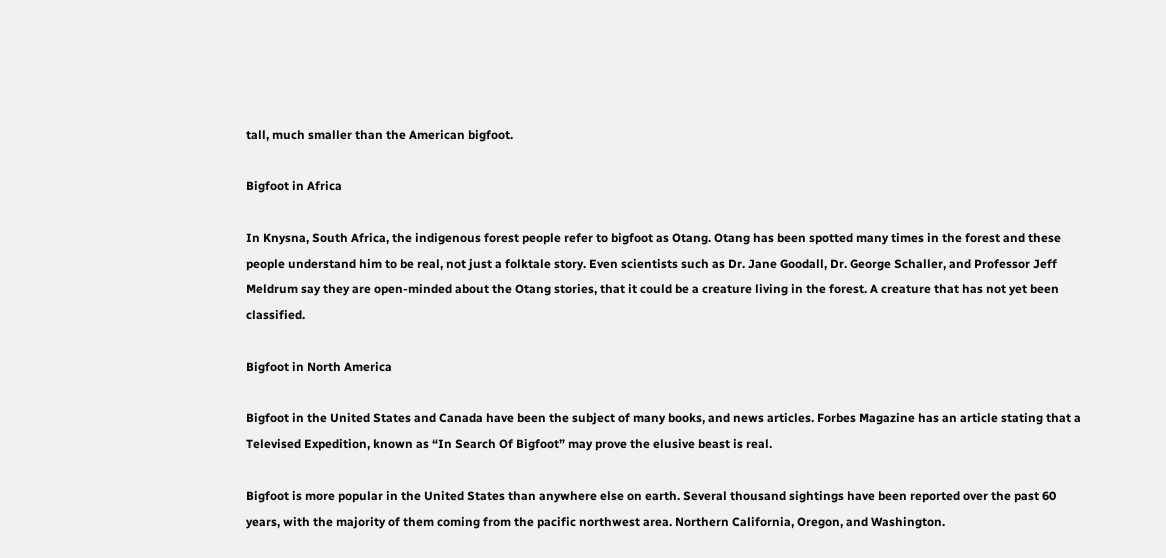tall, much smaller than the American bigfoot.

Bigfoot in Africa

In Knysna, South Africa, the indigenous forest people refer to bigfoot as Otang. Otang has been spotted many times in the forest and these people understand him to be real, not just a folktale story. Even scientists such as Dr. Jane Goodall, Dr. George Schaller, and Professor Jeff Meldrum say they are open-minded about the Otang stories, that it could be a creature living in the forest. A creature that has not yet been classified.

Bigfoot in North America

Bigfoot in the United States and Canada have been the subject of many books, and news articles. Forbes Magazine has an article stating that a Televised Expedition, known as “In Search Of Bigfoot” may prove the elusive beast is real.

Bigfoot is more popular in the United States than anywhere else on earth. Several thousand sightings have been reported over the past 60 years, with the majority of them coming from the pacific northwest area. Northern California, Oregon, and Washington.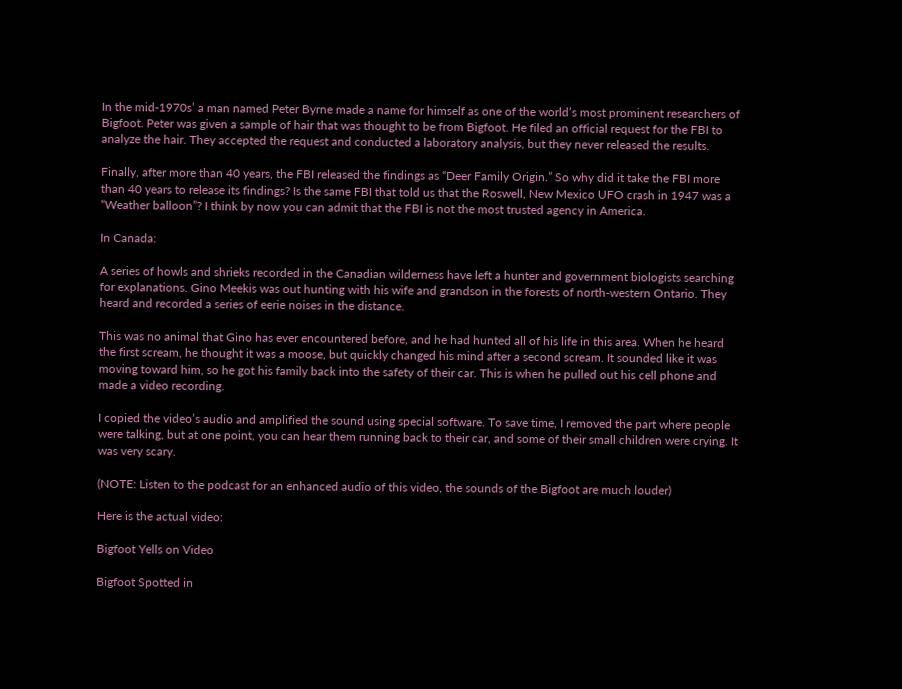In the mid-1970s’ a man named Peter Byrne made a name for himself as one of the world’s most prominent researchers of Bigfoot. Peter was given a sample of hair that was thought to be from Bigfoot. He filed an official request for the FBI to analyze the hair. They accepted the request and conducted a laboratory analysis, but they never released the results.

Finally, after more than 40 years, the FBI released the findings as “Deer Family Origin.” So why did it take the FBI more than 40 years to release its findings? Is the same FBI that told us that the Roswell, New Mexico UFO crash in 1947 was a “Weather balloon”? I think by now you can admit that the FBI is not the most trusted agency in America.

In Canada:

A series of howls and shrieks recorded in the Canadian wilderness have left a hunter and government biologists searching for explanations. Gino Meekis was out hunting with his wife and grandson in the forests of north-western Ontario. They heard and recorded a series of eerie noises in the distance.

This was no animal that Gino has ever encountered before, and he had hunted all of his life in this area. When he heard the first scream, he thought it was a moose, but quickly changed his mind after a second scream. It sounded like it was moving toward him, so he got his family back into the safety of their car. This is when he pulled out his cell phone and made a video recording.

I copied the video’s audio and amplified the sound using special software. To save time, I removed the part where people were talking, but at one point, you can hear them running back to their car, and some of their small children were crying. It was very scary.

(NOTE: Listen to the podcast for an enhanced audio of this video, the sounds of the Bigfoot are much louder)

Here is the actual video:

Bigfoot Yells on Video

Bigfoot Spotted in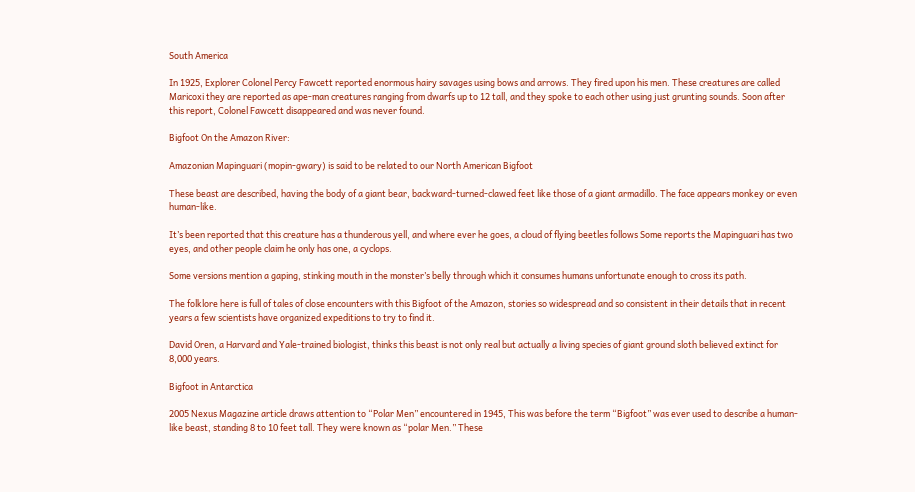South America

In 1925, Explorer Colonel Percy Fawcett reported enormous hairy savages using bows and arrows. They fired upon his men. These creatures are called Maricoxi they are reported as ape-man creatures ranging from dwarfs up to 12 tall, and they spoke to each other using just grunting sounds. Soon after this report, Colonel Fawcett disappeared and was never found.

Bigfoot On the Amazon River:

Amazonian Mapinguari (mopin-gwary) is said to be related to our North American Bigfoot

These beast are described, having the body of a giant bear, backward-turned-clawed feet like those of a giant armadillo. The face appears monkey or even human-like.

It’s been reported that this creature has a thunderous yell, and where ever he goes, a cloud of flying beetles follows Some reports the Mapinguari has two eyes, and other people claim he only has one, a cyclops.

Some versions mention a gaping, stinking mouth in the monster’s belly through which it consumes humans unfortunate enough to cross its path.

The folklore here is full of tales of close encounters with this Bigfoot of the Amazon, stories so widespread and so consistent in their details that in recent years a few scientists have organized expeditions to try to find it.

David Oren, a Harvard and Yale-trained biologist, thinks this beast is not only real but actually a living species of giant ground sloth believed extinct for 8,000 years.

Bigfoot in Antarctica

2005 Nexus Magazine article draws attention to “Polar Men” encountered in 1945, This was before the term “Bigfoot” was ever used to describe a human-like beast, standing 8 to 10 feet tall. They were known as “polar Men.” These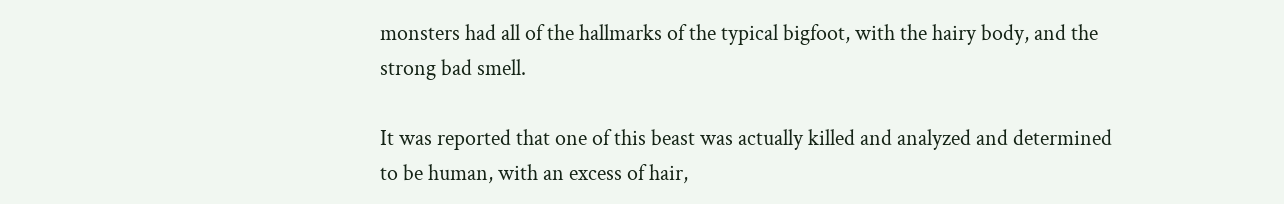monsters had all of the hallmarks of the typical bigfoot, with the hairy body, and the strong bad smell.

It was reported that one of this beast was actually killed and analyzed and determined to be human, with an excess of hair,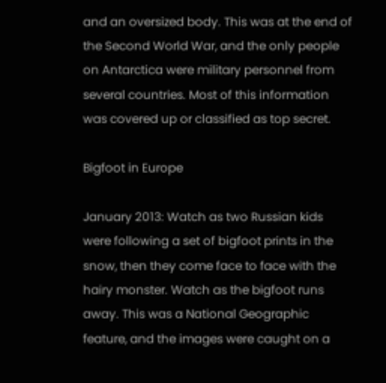and an oversized body. This was at the end of the Second World War, and the only people on Antarctica were military personnel from several countries. Most of this information was covered up or classified as top secret.

Bigfoot in Europe

January 2013: Watch as two Russian kids were following a set of bigfoot prints in the snow, then they come face to face with the hairy monster. Watch as the bigfoot runs away. This was a National Geographic feature, and the images were caught on a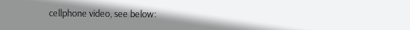cellphone video, see below: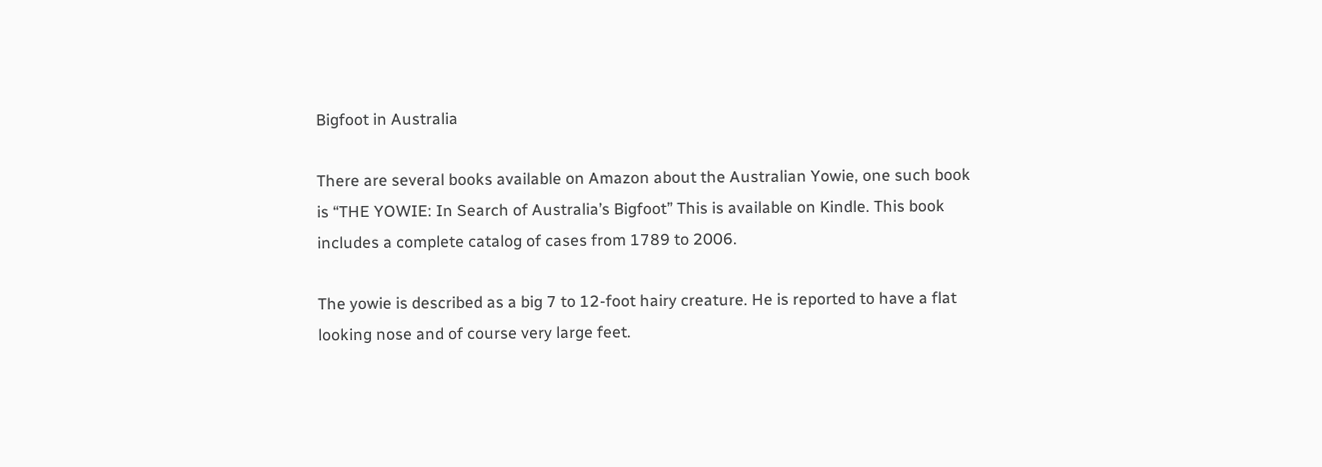Bigfoot in Australia

There are several books available on Amazon about the Australian Yowie, one such book is “THE YOWIE: In Search of Australia’s Bigfoot” This is available on Kindle. This book includes a complete catalog of cases from 1789 to 2006.

The yowie is described as a big 7 to 12-foot hairy creature. He is reported to have a flat looking nose and of course very large feet.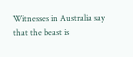Witnesses in Australia say that the beast is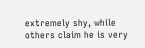extremely shy, while others claim he is very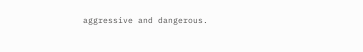aggressive and dangerous.